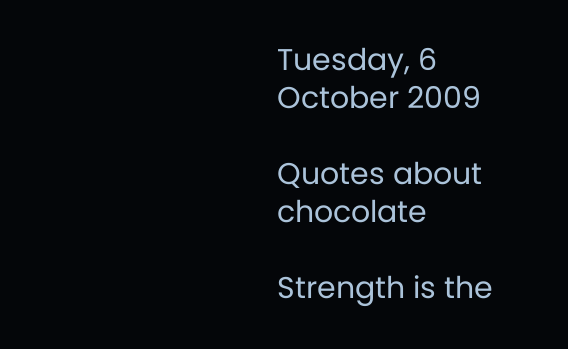Tuesday, 6 October 2009

Quotes about chocolate

Strength is the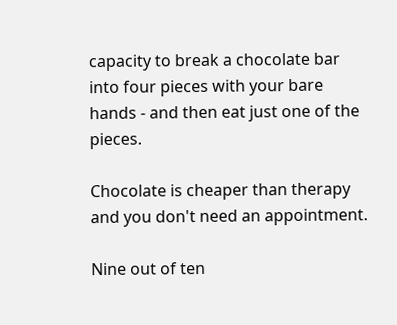capacity to break a chocolate bar into four pieces with your bare hands - and then eat just one of the pieces.

Chocolate is cheaper than therapy and you don't need an appointment.

Nine out of ten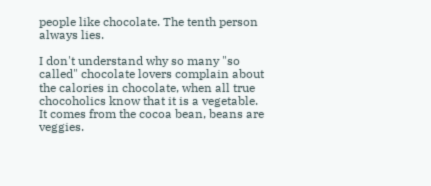people like chocolate. The tenth person always lies.

I don't understand why so many "so called" chocolate lovers complain about the calories in chocolate, when all true chocoholics know that it is a vegetable. It comes from the cocoa bean, beans are veggies.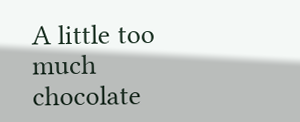A little too much chocolate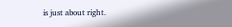is just about right.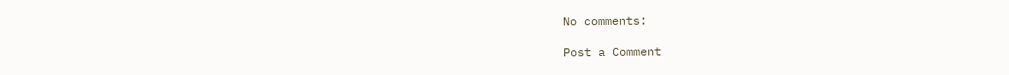No comments:

Post a Comment